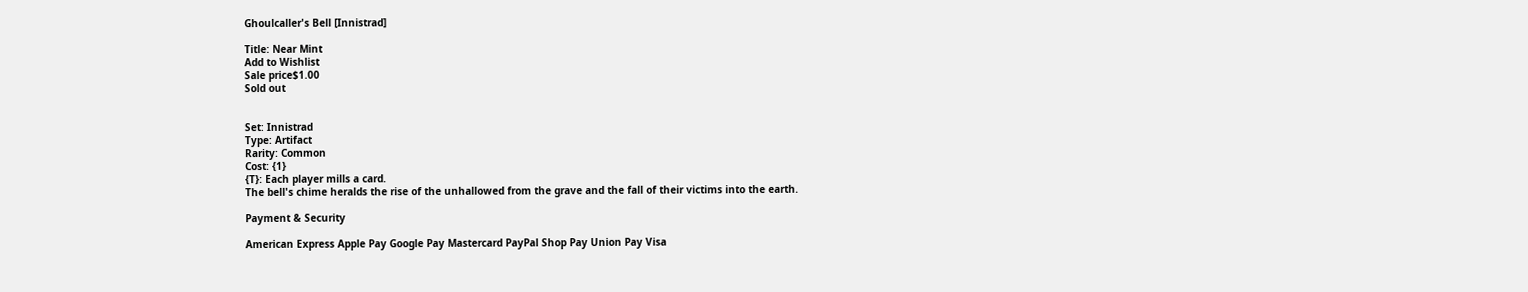Ghoulcaller's Bell [Innistrad]

Title: Near Mint
Add to Wishlist
Sale price$1.00
Sold out


Set: Innistrad
Type: Artifact
Rarity: Common
Cost: {1}
{T}: Each player mills a card.
The bell's chime heralds the rise of the unhallowed from the grave and the fall of their victims into the earth.

Payment & Security

American Express Apple Pay Google Pay Mastercard PayPal Shop Pay Union Pay Visa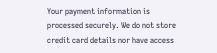Your payment information is processed securely. We do not store credit card details nor have access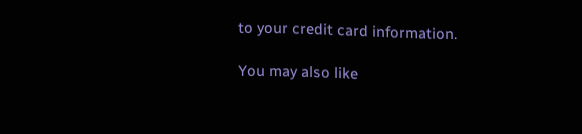to your credit card information.

You may also like